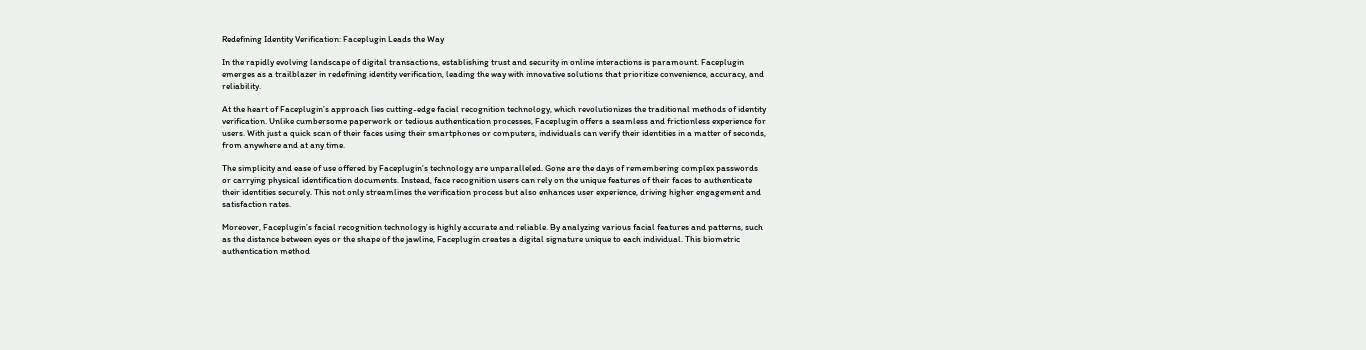Redefining Identity Verification: Faceplugin Leads the Way

In the rapidly evolving landscape of digital transactions, establishing trust and security in online interactions is paramount. Faceplugin emerges as a trailblazer in redefining identity verification, leading the way with innovative solutions that prioritize convenience, accuracy, and reliability.

At the heart of Faceplugin’s approach lies cutting-edge facial recognition technology, which revolutionizes the traditional methods of identity verification. Unlike cumbersome paperwork or tedious authentication processes, Faceplugin offers a seamless and frictionless experience for users. With just a quick scan of their faces using their smartphones or computers, individuals can verify their identities in a matter of seconds, from anywhere and at any time.

The simplicity and ease of use offered by Faceplugin’s technology are unparalleled. Gone are the days of remembering complex passwords or carrying physical identification documents. Instead, face recognition users can rely on the unique features of their faces to authenticate their identities securely. This not only streamlines the verification process but also enhances user experience, driving higher engagement and satisfaction rates.

Moreover, Faceplugin’s facial recognition technology is highly accurate and reliable. By analyzing various facial features and patterns, such as the distance between eyes or the shape of the jawline, Faceplugin creates a digital signature unique to each individual. This biometric authentication method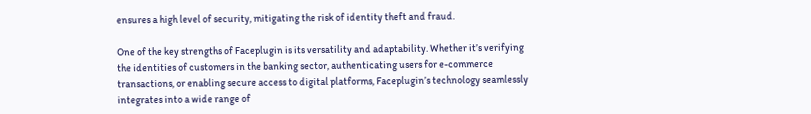ensures a high level of security, mitigating the risk of identity theft and fraud.

One of the key strengths of Faceplugin is its versatility and adaptability. Whether it’s verifying the identities of customers in the banking sector, authenticating users for e-commerce transactions, or enabling secure access to digital platforms, Faceplugin’s technology seamlessly integrates into a wide range of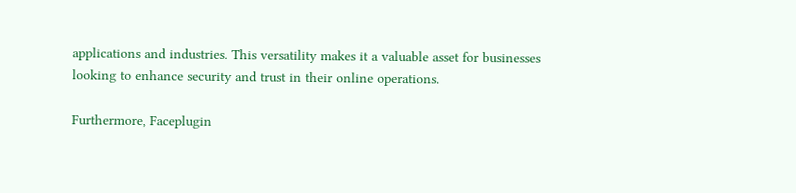applications and industries. This versatility makes it a valuable asset for businesses looking to enhance security and trust in their online operations.

Furthermore, Faceplugin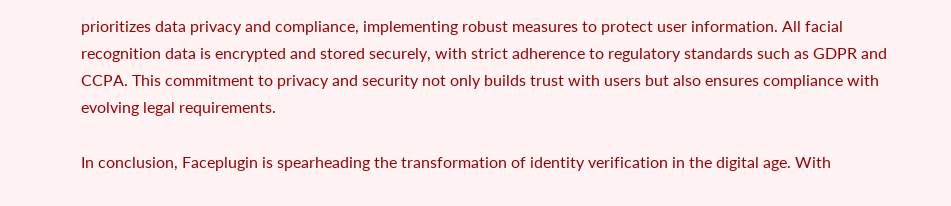prioritizes data privacy and compliance, implementing robust measures to protect user information. All facial recognition data is encrypted and stored securely, with strict adherence to regulatory standards such as GDPR and CCPA. This commitment to privacy and security not only builds trust with users but also ensures compliance with evolving legal requirements.

In conclusion, Faceplugin is spearheading the transformation of identity verification in the digital age. With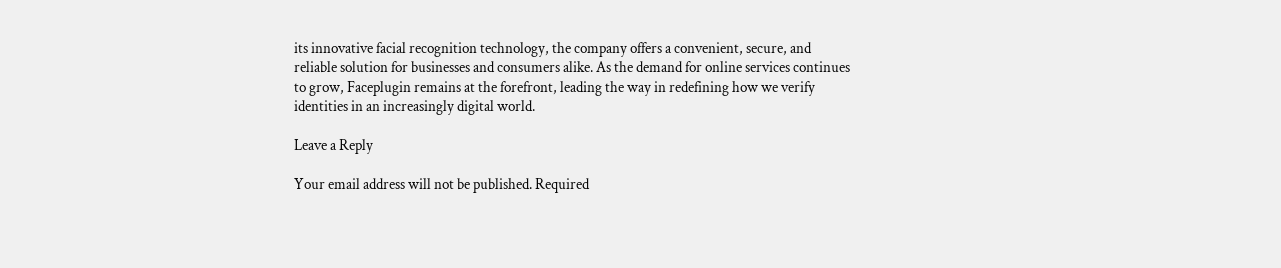its innovative facial recognition technology, the company offers a convenient, secure, and reliable solution for businesses and consumers alike. As the demand for online services continues to grow, Faceplugin remains at the forefront, leading the way in redefining how we verify identities in an increasingly digital world.

Leave a Reply

Your email address will not be published. Required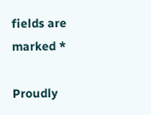fields are marked *

Proudly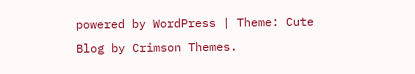powered by WordPress | Theme: Cute Blog by Crimson Themes.